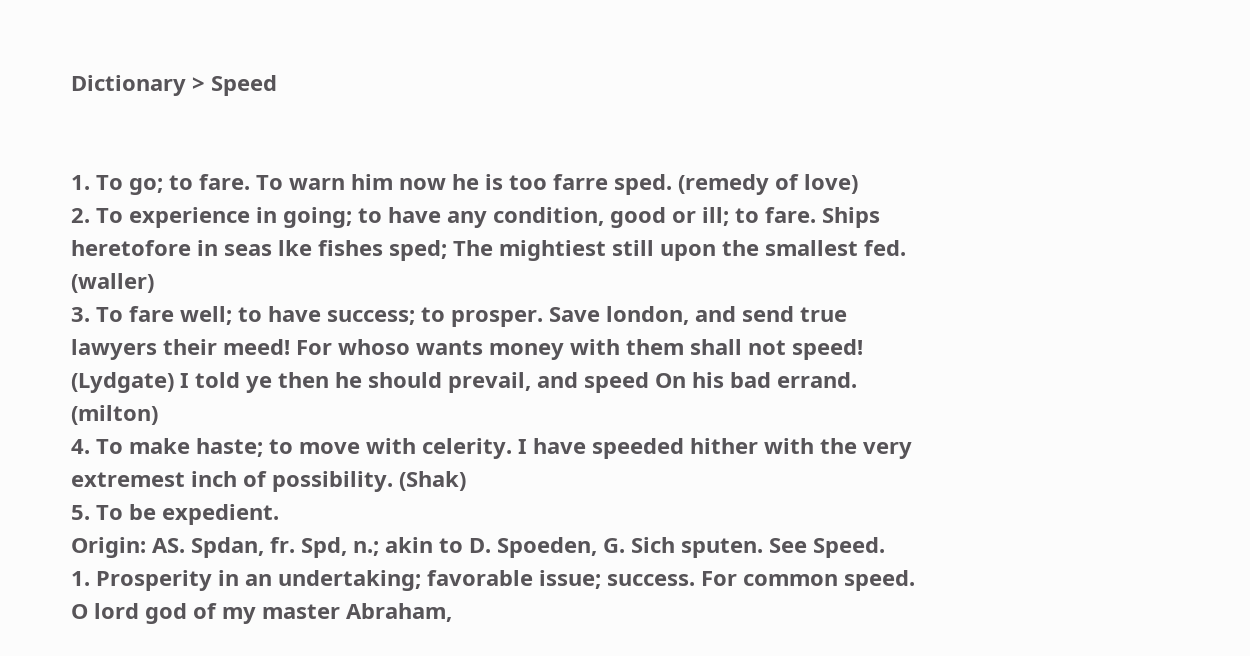Dictionary > Speed


1. To go; to fare. To warn him now he is too farre sped. (remedy of love)
2. To experience in going; to have any condition, good or ill; to fare. Ships heretofore in seas lke fishes sped; The mightiest still upon the smallest fed. (waller)
3. To fare well; to have success; to prosper. Save london, and send true lawyers their meed! For whoso wants money with them shall not speed! (Lydgate) I told ye then he should prevail, and speed On his bad errand. (milton)
4. To make haste; to move with celerity. I have speeded hither with the very extremest inch of possibility. (Shak)
5. To be expedient.
Origin: AS. Spdan, fr. Spd, n.; akin to D. Spoeden, G. Sich sputen. See Speed.
1. Prosperity in an undertaking; favorable issue; success. For common speed. O lord god of my master Abraham,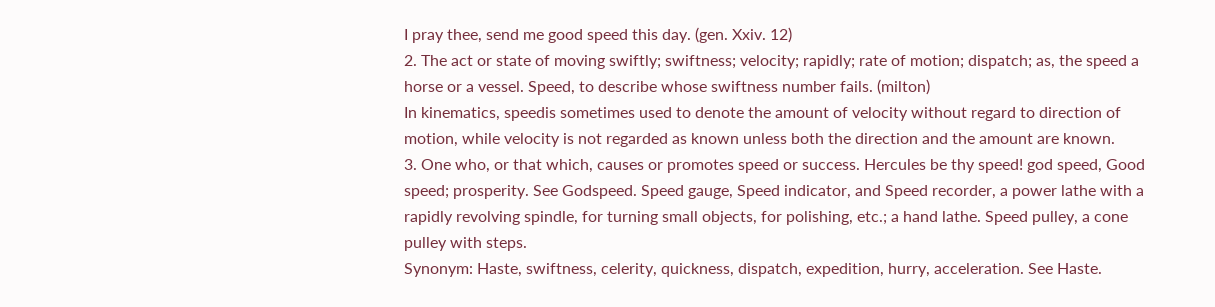I pray thee, send me good speed this day. (gen. Xxiv. 12)
2. The act or state of moving swiftly; swiftness; velocity; rapidly; rate of motion; dispatch; as, the speed a horse or a vessel. Speed, to describe whose swiftness number fails. (milton)
In kinematics, speedis sometimes used to denote the amount of velocity without regard to direction of motion, while velocity is not regarded as known unless both the direction and the amount are known.
3. One who, or that which, causes or promotes speed or success. Hercules be thy speed! god speed, Good speed; prosperity. See Godspeed. Speed gauge, Speed indicator, and Speed recorder, a power lathe with a rapidly revolving spindle, for turning small objects, for polishing, etc.; a hand lathe. Speed pulley, a cone pulley with steps.
Synonym: Haste, swiftness, celerity, quickness, dispatch, expedition, hurry, acceleration. See Haste.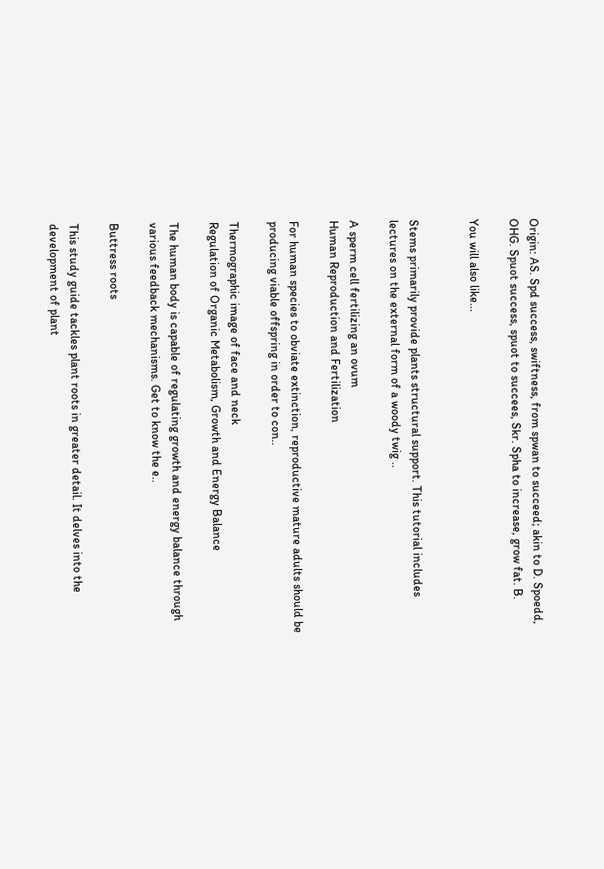Origin: AS. Spd success, swiftness, from spwan to succeed; akin to D. Spoedd, OHG. Spuot success, spuot to succees, Skr. Spha to increase, grow fat. B.

You will also like...


Stems primarily provide plants structural support. This tutorial includes lectures on the external form of a woody twig ..

A sperm cell fertilizing an ovum
Human Reproduction and Fertilization

For human species to obviate extinction, reproductive mature adults should be producing viable offspring in order to con..

Thermographic image of face and neck
Regulation of Organic Metabolism, Growth and Energy Balance

The human body is capable of regulating growth and energy balance through various feedback mechanisms. Get to know the e..

Buttress roots

This study guide tackles plant roots in greater detail. It delves into the development of plant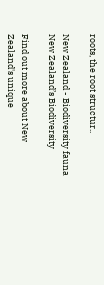roots, the root structur..

New Zealand - Biodiversity fauna
New Zealand’s Biodiversity

Find out more about New Zealand's unique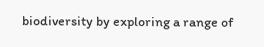biodiversity by exploring a range of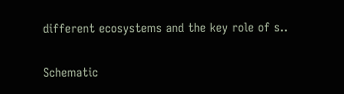different ecosystems and the key role of s..

Schematic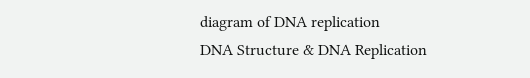diagram of DNA replication
DNA Structure & DNA Replication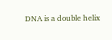DNA is a double helix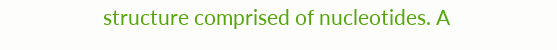structure comprised of nucleotides. A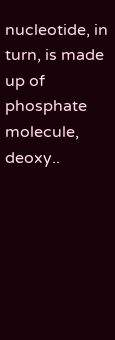nucleotide, in turn, is made up of phosphate molecule, deoxy..